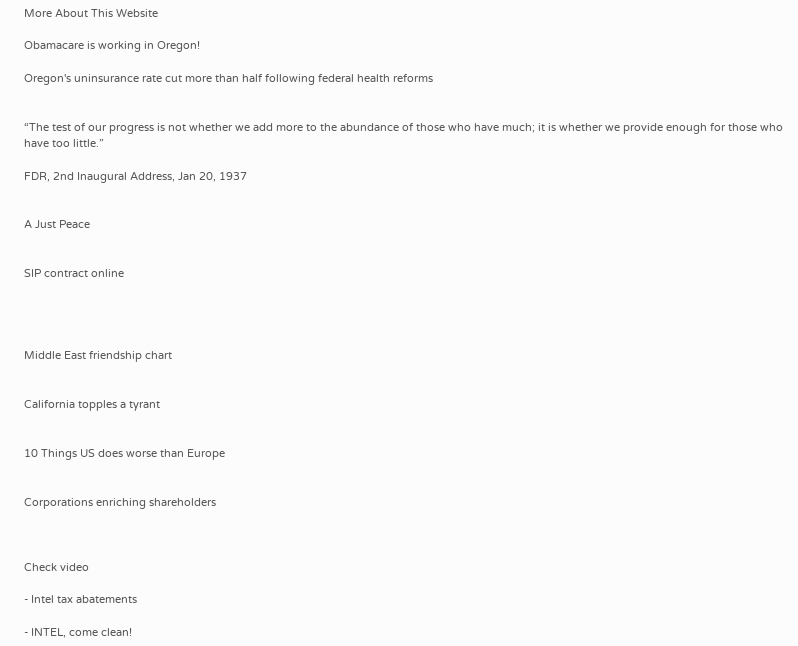More About This Website

Obamacare is working in Oregon!

Oregon's uninsurance rate cut more than half following federal health reforms


“The test of our progress is not whether we add more to the abundance of those who have much; it is whether we provide enough for those who have too little.”

FDR, 2nd Inaugural Address, Jan 20, 1937


A Just Peace


SIP contract online




Middle East friendship chart


California topples a tyrant


10 Things US does worse than Europe


Corporations enriching shareholders



Check video

- Intel tax abatements

- INTEL, come clean!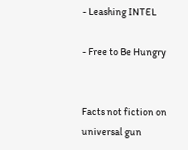- Leashing INTEL

- Free to Be Hungry


Facts not fiction on universal gun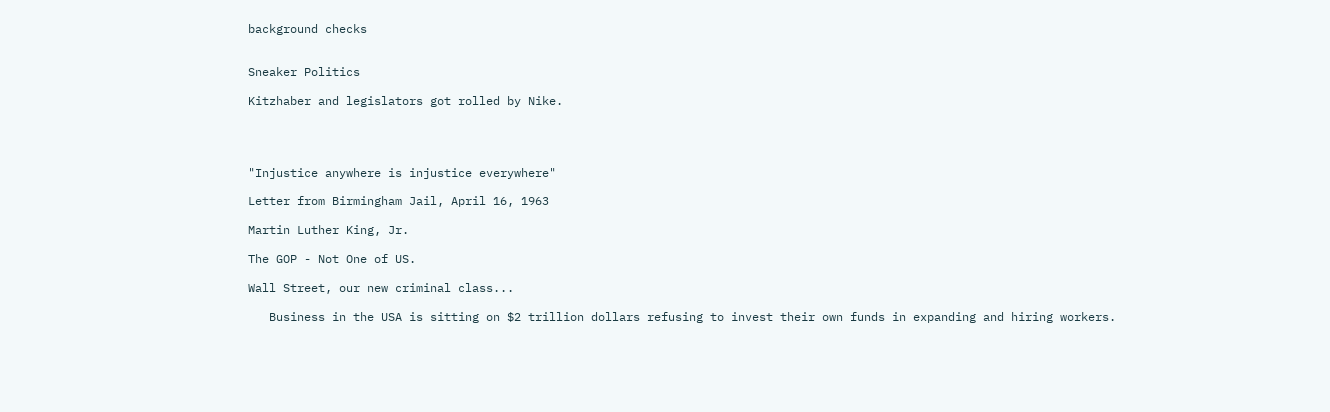background checks


Sneaker Politics

Kitzhaber and legislators got rolled by Nike.




"Injustice anywhere is injustice everywhere"

Letter from Birmingham Jail, April 16, 1963

Martin Luther King, Jr.

The GOP - Not One of US.

Wall Street, our new criminal class...

   Business in the USA is sitting on $2 trillion dollars refusing to invest their own funds in expanding and hiring workers.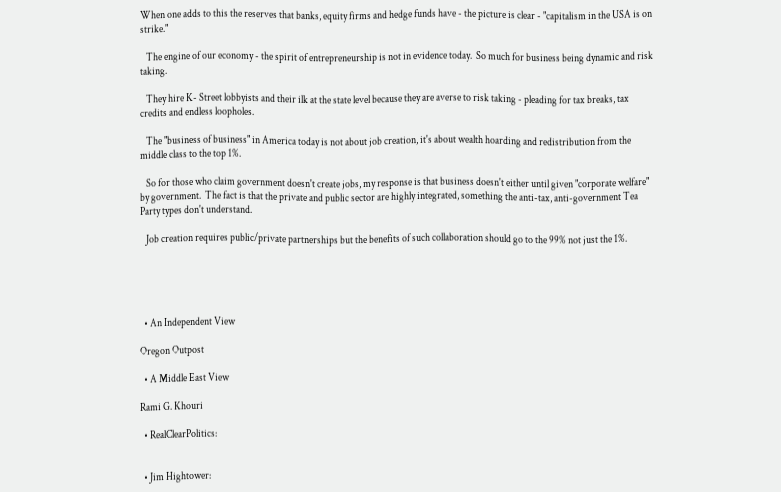When one adds to this the reserves that banks, equity firms and hedge funds have - the picture is clear - "capitalism in the USA is on strike."

   The engine of our economy - the spirit of entrepreneurship is not in evidence today.  So much for business being dynamic and risk taking.

   They hire K- Street lobbyists and their ilk at the state level because they are averse to risk taking - pleading for tax breaks, tax credits and endless loopholes.

   The "business of business" in America today is not about job creation, it's about wealth hoarding and redistribution from the middle class to the top 1%.

   So for those who claim government doesn't create jobs, my response is that business doesn't either until given "corporate welfare" by government.  The fact is that the private and public sector are highly integrated, something the anti-tax, anti-government Tea Party types don't understand.

   Job creation requires public/private partnerships but the benefits of such collaboration should go to the 99% not just the 1%.





  • An Independent View

Oregon Outpost

  • A Middle East View

Rami G. Khouri

  • RealClearPolitics:


  • Jim Hightower: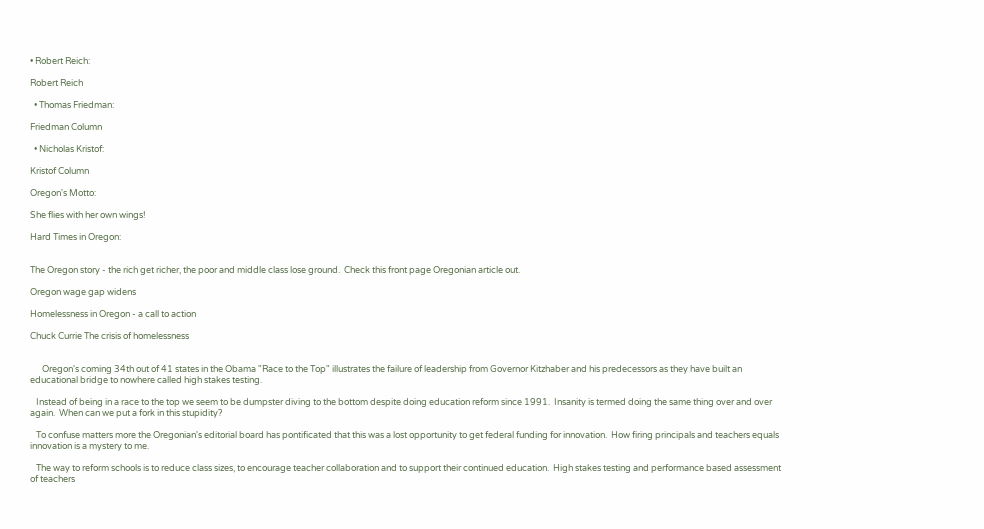• Robert Reich:

Robert Reich

  • Thomas Friedman:

Friedman Column

  • Nicholas Kristof:

Kristof Column

Oregon's Motto:

She flies with her own wings!

Hard Times in Oregon:


The Oregon story - the rich get richer, the poor and middle class lose ground.  Check this front page Oregonian article out.

Oregon wage gap widens

Homelessness in Oregon - a call to action

Chuck Currie The crisis of homelessness


      Oregon's coming 34th out of 41 states in the Obama "Race to the Top" illustrates the failure of leadership from Governor Kitzhaber and his predecessors as they have built an educational bridge to nowhere called high stakes testing.

   Instead of being in a race to the top we seem to be dumpster diving to the bottom despite doing education reform since 1991.  Insanity is termed doing the same thing over and over again.  When can we put a fork in this stupidity?

   To confuse matters more the Oregonian's editorial board has pontificated that this was a lost opportunity to get federal funding for innovation.  How firing principals and teachers equals innovation is a mystery to me.

   The way to reform schools is to reduce class sizes, to encourage teacher collaboration and to support their continued education.  High stakes testing and performance based assessment of teachers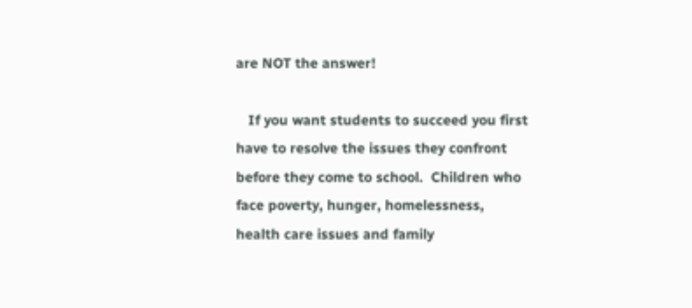are NOT the answer!

   If you want students to succeed you first have to resolve the issues they confront before they come to school.  Children who face poverty, hunger, homelessness, health care issues and family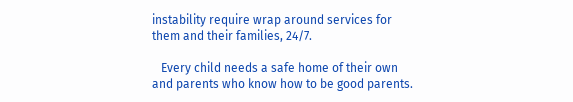instability require wrap around services for them and their families, 24/7.

   Every child needs a safe home of their own and parents who know how to be good parents.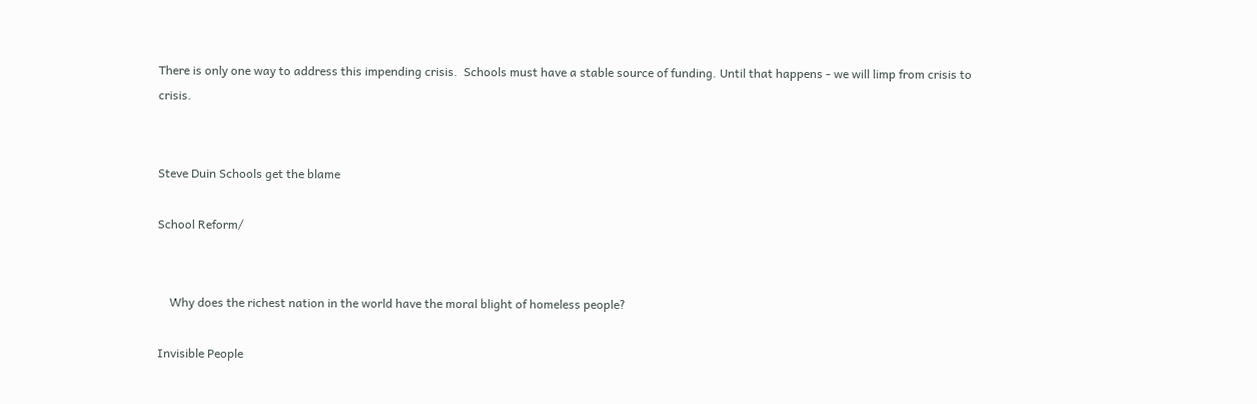There is only one way to address this impending crisis.  Schools must have a stable source of funding. Until that happens - we will limp from crisis to crisis.


Steve Duin Schools get the blame

School Reform/


    Why does the richest nation in the world have the moral blight of homeless people?

Invisible People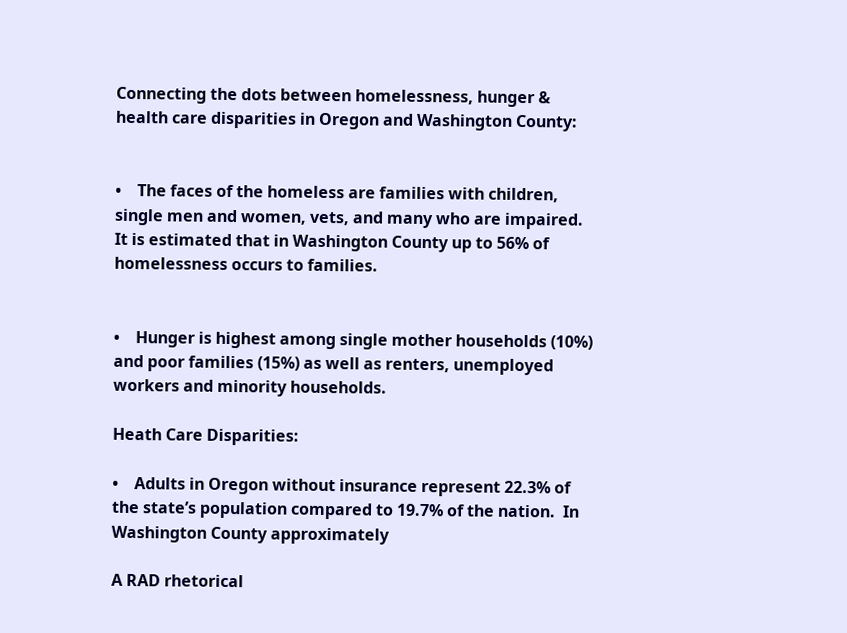Connecting the dots between homelessness, hunger & health care disparities in Oregon and Washington County:


•    The faces of the homeless are families with children, single men and women, vets, and many who are impaired. It is estimated that in Washington County up to 56% of homelessness occurs to families.


•    Hunger is highest among single mother households (10%) and poor families (15%) as well as renters, unemployed workers and minority households.

Heath Care Disparities:

•    Adults in Oregon without insurance represent 22.3% of the state’s population compared to 19.7% of the nation.  In Washington County approximately

A RAD rhetorical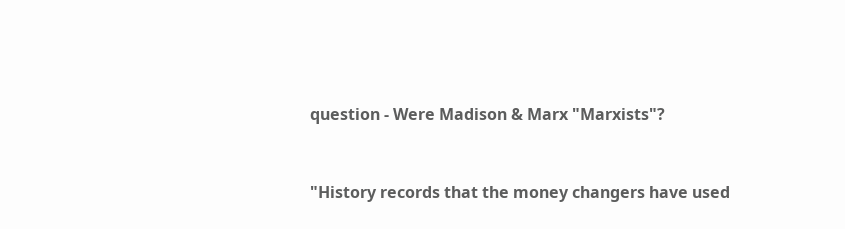question - Were Madison & Marx "Marxists"?


"History records that the money changers have used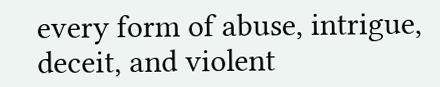every form of abuse, intrigue, deceit, and violent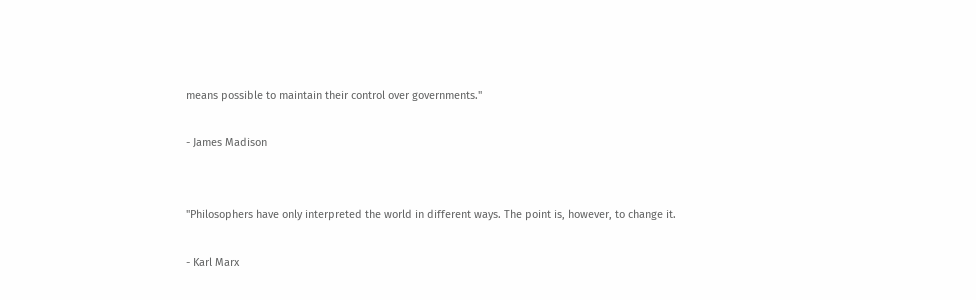means possible to maintain their control over governments."

- James Madison


"Philosophers have only interpreted the world in different ways. The point is, however, to change it.

- Karl Marx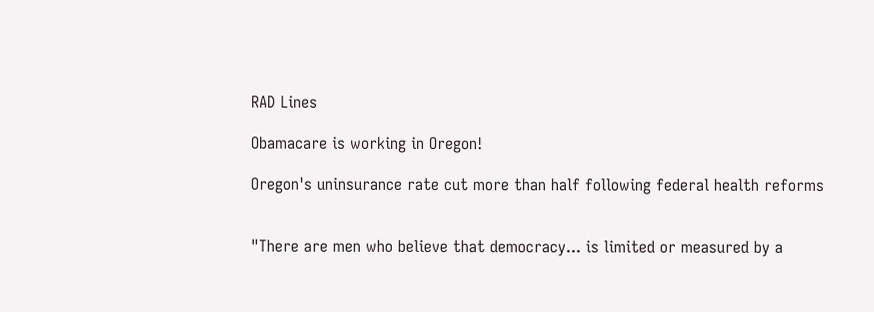RAD Lines

Obamacare is working in Oregon!

Oregon's uninsurance rate cut more than half following federal health reforms


"There are men who believe that democracy... is limited or measured by a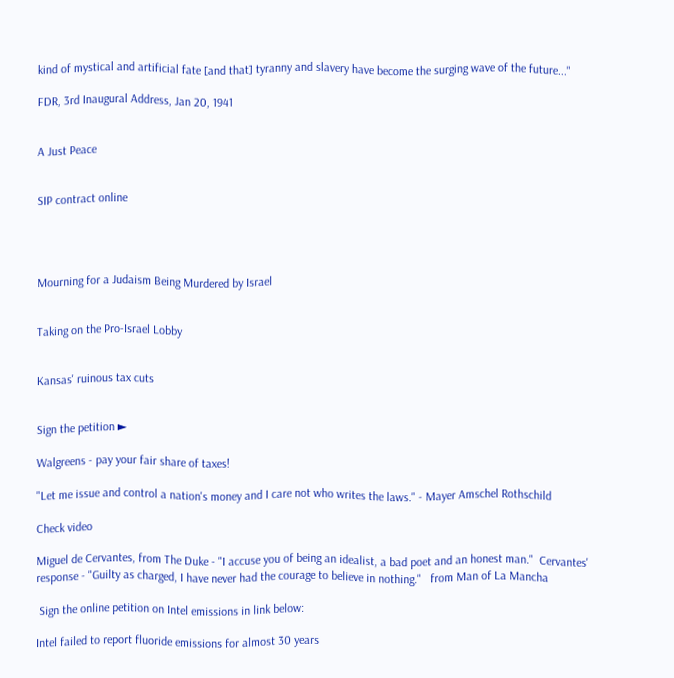kind of mystical and artificial fate [and that] tyranny and slavery have become the surging wave of the future..."

FDR, 3rd Inaugural Address, Jan 20, 1941


A Just Peace


SIP contract online




Mourning for a Judaism Being Murdered by Israel


Taking on the Pro-Israel Lobby


Kansas' ruinous tax cuts


Sign the petition ►

Walgreens - pay your fair share of taxes!

"Let me issue and control a nation's money and I care not who writes the laws." - Mayer Amschel Rothschild

Check video

Miguel de Cervantes, from The Duke - "I accuse you of being an idealist, a bad poet and an honest man."  Cervantes' response - "Guilty as charged, I have never had the courage to believe in nothing."   from Man of La Mancha

 Sign the online petition on Intel emissions in link below:

Intel failed to report fluoride emissions for almost 30 years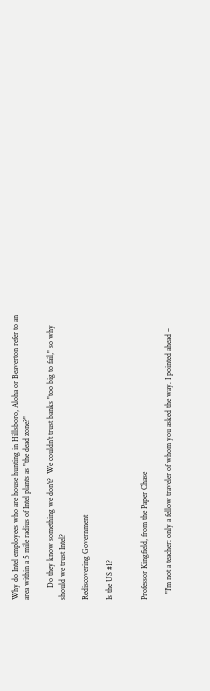Why do Intel employees who are house hunting in Hillsboro, Aloha or Beaverton refer to an area within a 5 mile radius of Intel plants as "the dead zone?"

      Do they know something we don't?  We couldn't trust banks "too big to fail," so why should we trust Intel?

Rediscovering Government

Is the US #1?


Professor Kingfield, from the Paper Chase

   "I'm not a teacher: only a fellow traveler of whom you asked the way. I pointed ahead –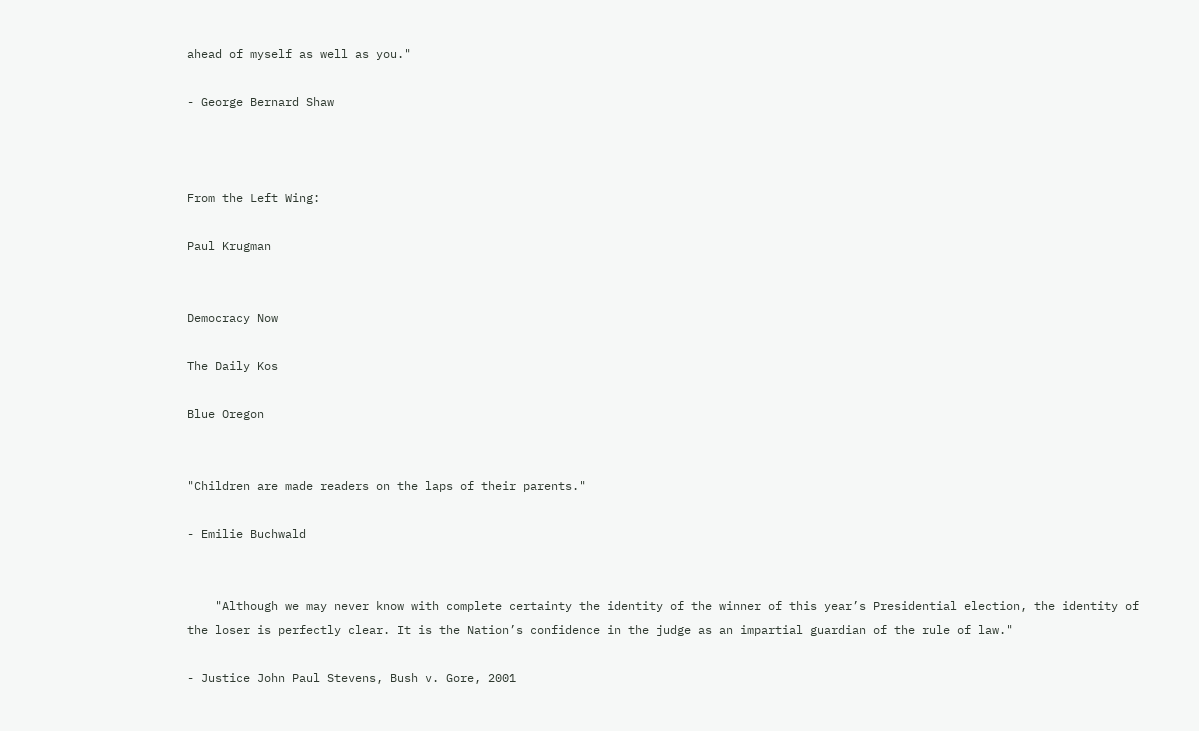ahead of myself as well as you."

- George Bernard Shaw



From the Left Wing:

Paul Krugman


Democracy Now

The Daily Kos

Blue Oregon


"Children are made readers on the laps of their parents."

- Emilie Buchwald


    "Although we may never know with complete certainty the identity of the winner of this year’s Presidential election, the identity of the loser is perfectly clear. It is the Nation’s confidence in the judge as an impartial guardian of the rule of law."

- Justice John Paul Stevens, Bush v. Gore, 2001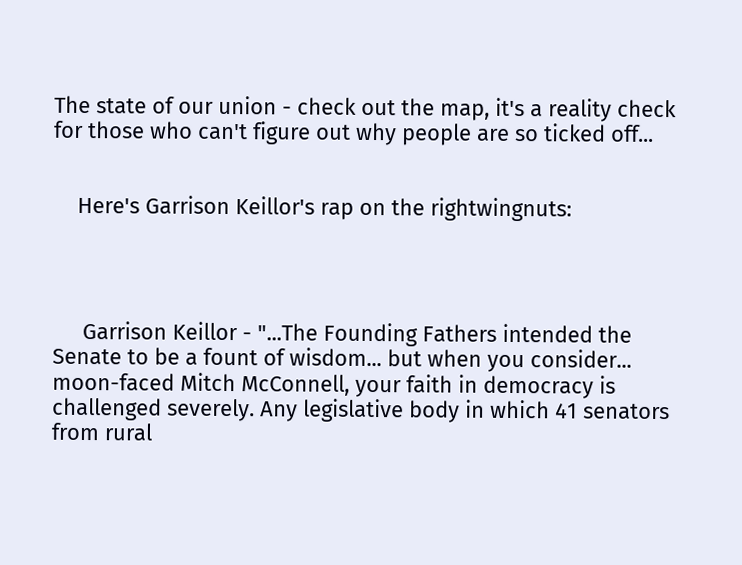The state of our union - check out the map, it's a reality check for those who can't figure out why people are so ticked off...


    Here's Garrison Keillor's rap on the rightwingnuts:




     Garrison Keillor - "...The Founding Fathers intended the Senate to be a fount of wisdom... but when you consider...  moon-faced Mitch McConnell, your faith in democracy is challenged severely. Any legislative body in which 41 senators from rural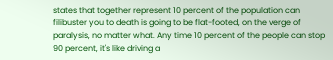states that together represent 10 percent of the population can filibuster you to death is going to be flat-footed, on the verge of paralysis, no matter what. Any time 10 percent of the people can stop 90 percent, it's like driving a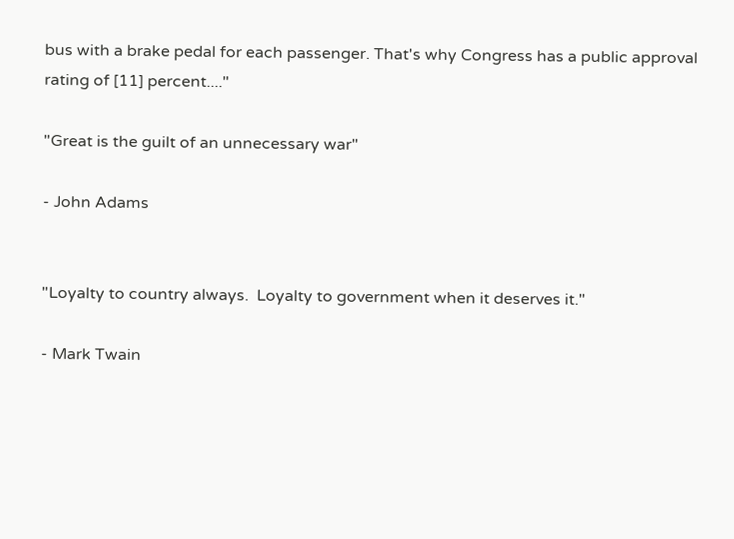bus with a brake pedal for each passenger. That's why Congress has a public approval rating of [11] percent...."

"Great is the guilt of an unnecessary war"

- John Adams


"Loyalty to country always.  Loyalty to government when it deserves it."

- Mark Twain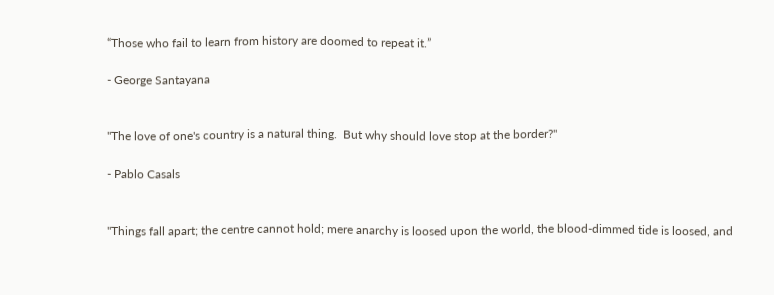“Those who fail to learn from history are doomed to repeat it.”

- George Santayana


"The love of one's country is a natural thing.  But why should love stop at the border?"

- Pablo Casals


"Things fall apart; the centre cannot hold; mere anarchy is loosed upon the world, the blood-dimmed tide is loosed, and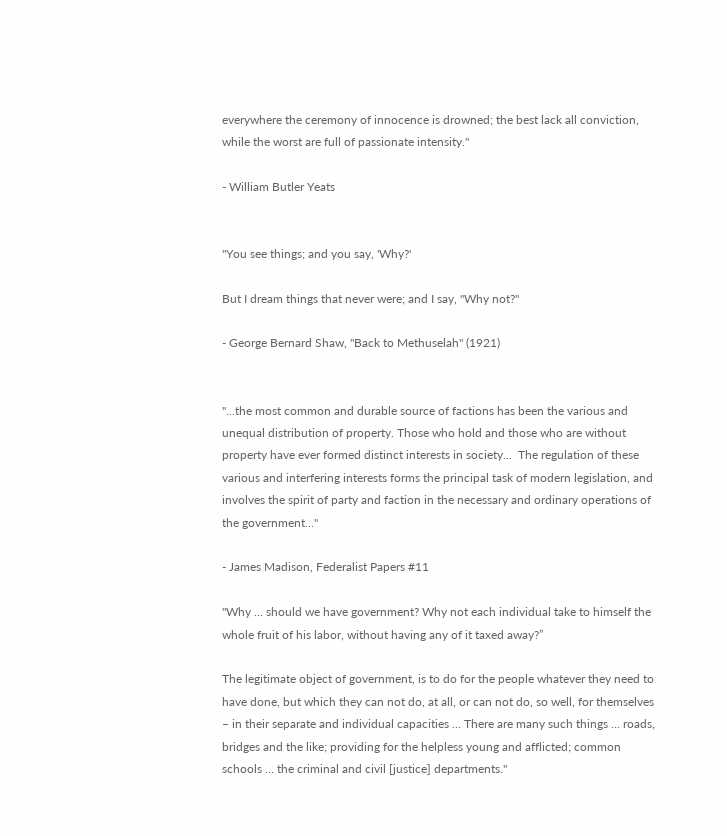everywhere the ceremony of innocence is drowned; the best lack all conviction, while the worst are full of passionate intensity."

- William Butler Yeats


"You see things; and you say, 'Why?'

But I dream things that never were; and I say, "Why not?"

- George Bernard Shaw, "Back to Methuselah" (1921)


"...the most common and durable source of factions has been the various and unequal distribution of property. Those who hold and those who are without property have ever formed distinct interests in society...  The regulation of these various and interfering interests forms the principal task of modern legislation, and involves the spirit of party and faction in the necessary and ordinary operations of the government..."

- James Madison, Federalist Papers #11

"Why … should we have government? Why not each individual take to himself the whole fruit of his labor, without having any of it taxed away?”

The legitimate object of government, is to do for the people whatever they need to have done, but which they can not do, at all, or can not do, so well, for themselves – in their separate and individual capacities … There are many such things … roads, bridges and the like; providing for the helpless young and afflicted; common schools … the criminal and civil [justice] departments."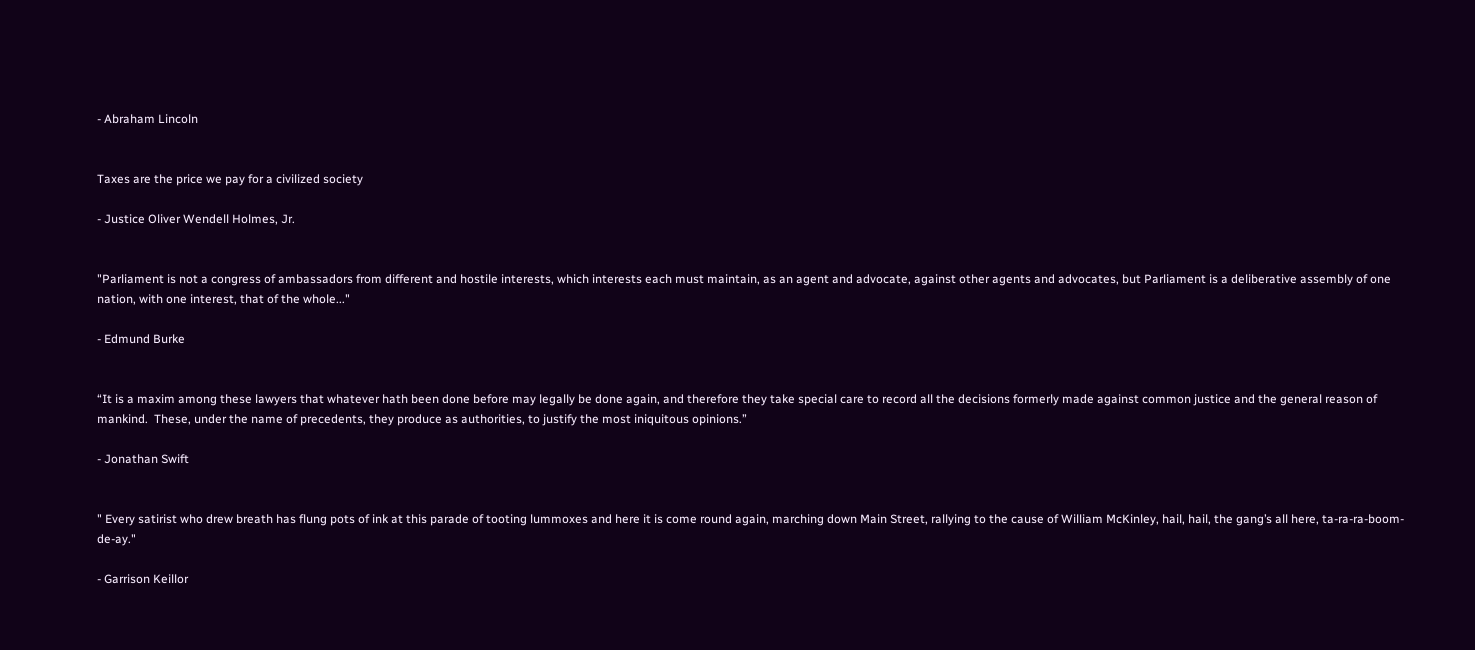- Abraham Lincoln


Taxes are the price we pay for a civilized society

- Justice Oliver Wendell Holmes, Jr.


"Parliament is not a congress of ambassadors from different and hostile interests, which interests each must maintain, as an agent and advocate, against other agents and advocates, but Parliament is a deliberative assembly of one nation, with one interest, that of the whole..."

- Edmund Burke


“It is a maxim among these lawyers that whatever hath been done before may legally be done again, and therefore they take special care to record all the decisions formerly made against common justice and the general reason of mankind.  These, under the name of precedents, they produce as authorities, to justify the most iniquitous opinions.”

- Jonathan Swift


" Every satirist who drew breath has flung pots of ink at this parade of tooting lummoxes and here it is come round again, marching down Main Street, rallying to the cause of William McKinley, hail, hail, the gang’s all here, ta-ra-ra-boom-de-ay."

- Garrison Keillor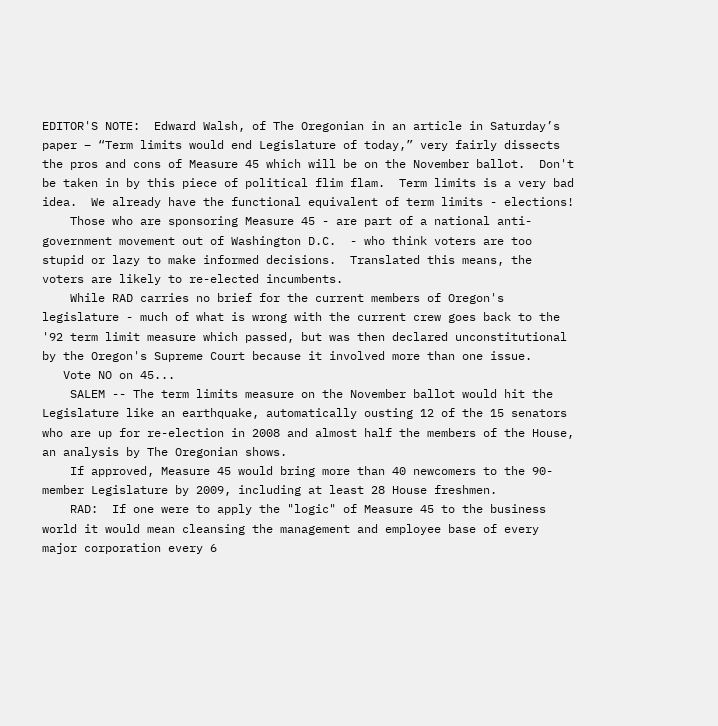EDITOR'S NOTE:  Edward Walsh, of The Oregonian in an article in Saturday’s paper – “Term limits would end Legislature of today,” very fairly dissects the pros and cons of Measure 45 which will be on the November ballot.  Don't be taken in by this piece of political flim flam.  Term limits is a very bad idea.  We already have the functional equivalent of term limits - elections!
    Those who are sponsoring Measure 45 - are part of a national anti-government movement out of Washington D.C.  - who think voters are too stupid or lazy to make informed decisions.  Translated this means, the voters are likely to re-elected incumbents.
    While RAD carries no brief for the current members of Oregon's legislature - much of what is wrong with the current crew goes back to the '92 term limit measure which passed, but was then declared unconstitutional by the Oregon's Supreme Court because it involved more than one issue.
   Vote NO on 45...
    SALEM -- The term limits measure on the November ballot would hit the Legislature like an earthquake, automatically ousting 12 of the 15 senators who are up for re-election in 2008 and almost half the members of the House, an analysis by The Oregonian shows.
    If approved, Measure 45 would bring more than 40 newcomers to the 90-member Legislature by 2009, including at least 28 House freshmen.
    RAD:  If one were to apply the "logic" of Measure 45 to the business world it would mean cleansing the management and employee base of every major corporation every 6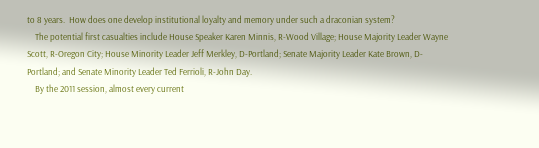to 8 years.  How does one develop institutional loyalty and memory under such a draconian system?
    The potential first casualties include House Speaker Karen Minnis, R-Wood Village; House Majority Leader Wayne Scott, R-Oregon City; House Minority Leader Jeff Merkley, D-Portland; Senate Majority Leader Kate Brown, D-Portland; and Senate Minority Leader Ted Ferrioli, R-John Day.
    By the 2011 session, almost every current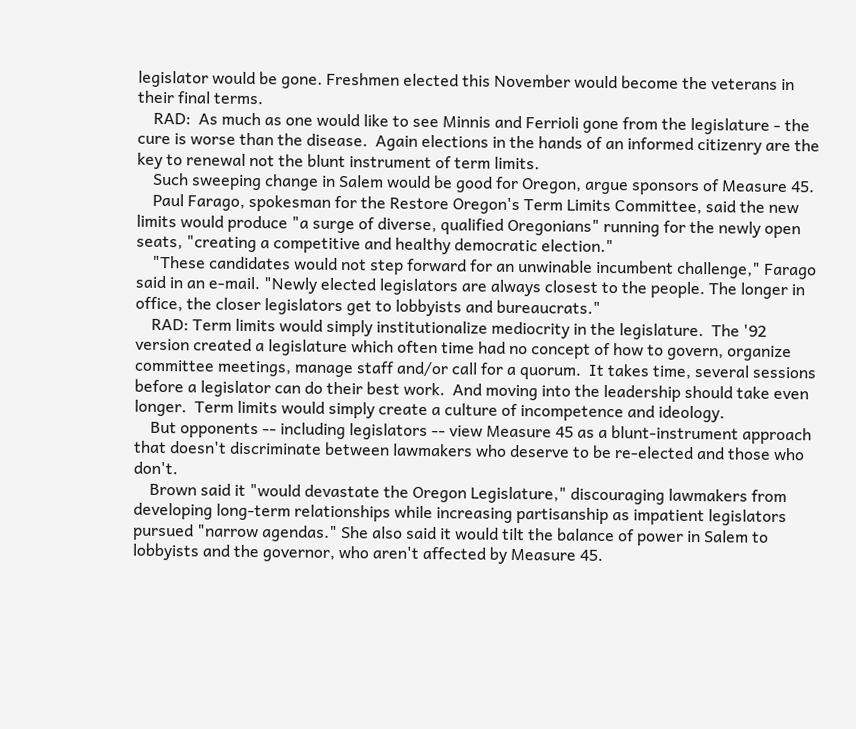legislator would be gone. Freshmen elected this November would become the veterans in their final terms.
    RAD:  As much as one would like to see Minnis and Ferrioli gone from the legislature - the cure is worse than the disease.  Again elections in the hands of an informed citizenry are the key to renewal not the blunt instrument of term limits.
    Such sweeping change in Salem would be good for Oregon, argue sponsors of Measure 45.
    Paul Farago, spokesman for the Restore Oregon's Term Limits Committee, said the new limits would produce "a surge of diverse, qualified Oregonians" running for the newly open seats, "creating a competitive and healthy democratic election."
    "These candidates would not step forward for an unwinable incumbent challenge," Farago said in an e-mail. "Newly elected legislators are always closest to the people. The longer in office, the closer legislators get to lobbyists and bureaucrats."
    RAD: Term limits would simply institutionalize mediocrity in the legislature.  The '92 version created a legislature which often time had no concept of how to govern, organize committee meetings, manage staff and/or call for a quorum.  It takes time, several sessions before a legislator can do their best work.  And moving into the leadership should take even longer.  Term limits would simply create a culture of incompetence and ideology.
    But opponents -- including legislators -- view Measure 45 as a blunt-instrument approach that doesn't discriminate between lawmakers who deserve to be re-elected and those who don't.
    Brown said it "would devastate the Oregon Legislature," discouraging lawmakers from developing long-term relationships while increasing partisanship as impatient legislators pursued "narrow agendas." She also said it would tilt the balance of power in Salem to lobbyists and the governor, who aren't affected by Measure 45.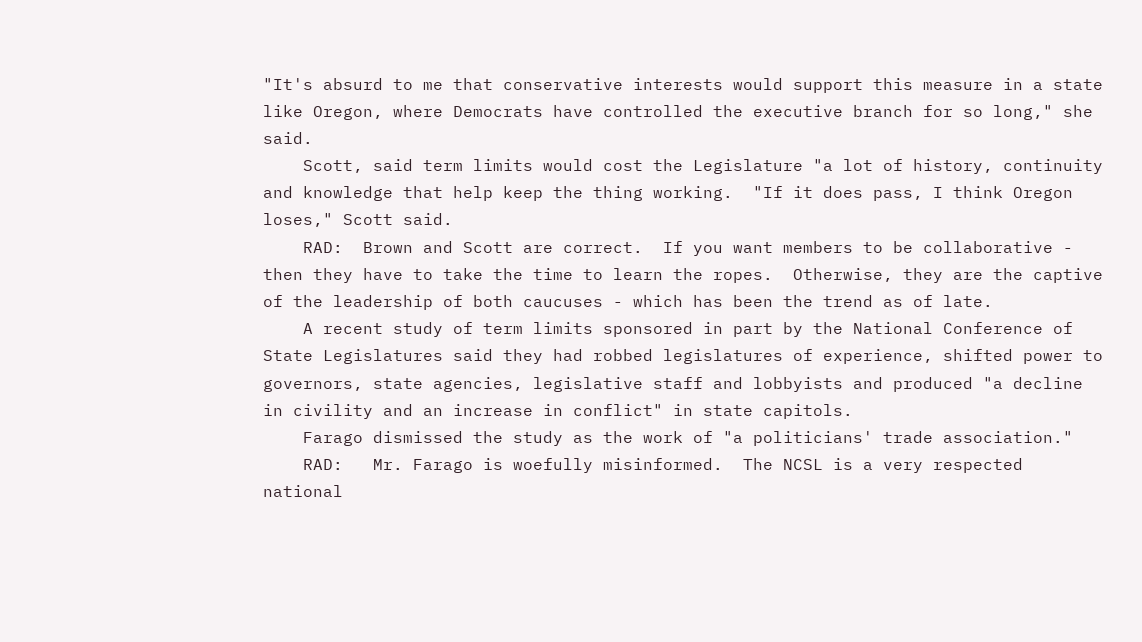"It's absurd to me that conservative interests would support this measure in a state like Oregon, where Democrats have controlled the executive branch for so long," she said.
    Scott, said term limits would cost the Legislature "a lot of history, continuity and knowledge that help keep the thing working.  "If it does pass, I think Oregon loses," Scott said.
    RAD:  Brown and Scott are correct.  If you want members to be collaborative - then they have to take the time to learn the ropes.  Otherwise, they are the captive of the leadership of both caucuses - which has been the trend as of late.
    A recent study of term limits sponsored in part by the National Conference of State Legislatures said they had robbed legislatures of experience, shifted power to governors, state agencies, legislative staff and lobbyists and produced "a decline in civility and an increase in conflict" in state capitols.
    Farago dismissed the study as the work of "a politicians' trade association."
    RAD:   Mr. Farago is woefully misinformed.  The NCSL is a very respected national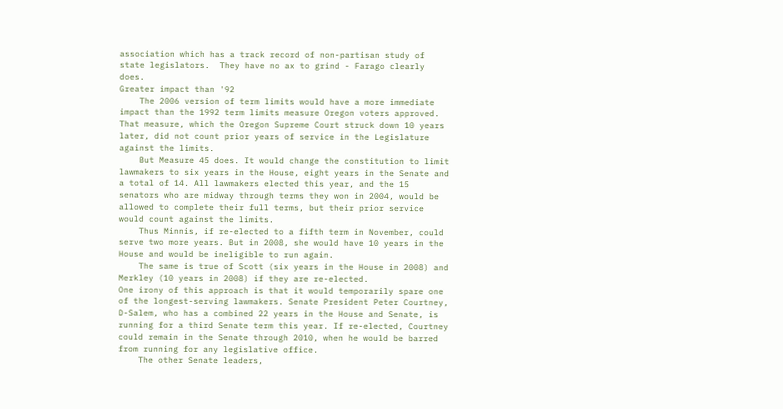association which has a track record of non-partisan study of state legislators.  They have no ax to grind - Farago clearly does.
Greater impact than '92
    The 2006 version of term limits would have a more immediate impact than the 1992 term limits measure Oregon voters approved. That measure, which the Oregon Supreme Court struck down 10 years later, did not count prior years of service in the Legislature against the limits.
    But Measure 45 does. It would change the constitution to limit lawmakers to six years in the House, eight years in the Senate and a total of 14. All lawmakers elected this year, and the 15 senators who are midway through terms they won in 2004, would be allowed to complete their full terms, but their prior service would count against the limits.
    Thus Minnis, if re-elected to a fifth term in November, could serve two more years. But in 2008, she would have 10 years in the House and would be ineligible to run again.
    The same is true of Scott (six years in the House in 2008) and Merkley (10 years in 2008) if they are re-elected.
One irony of this approach is that it would temporarily spare one of the longest-serving lawmakers. Senate President Peter Courtney, D-Salem, who has a combined 22 years in the House and Senate, is running for a third Senate term this year. If re-elected, Courtney could remain in the Senate through 2010, when he would be barred from running for any legislative office.
    The other Senate leaders,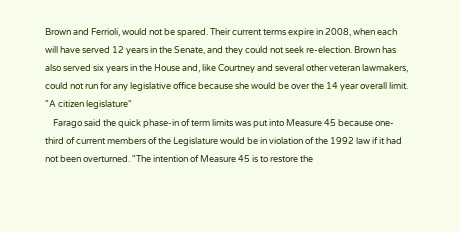Brown and Ferrioli, would not be spared. Their current terms expire in 2008, when each will have served 12 years in the Senate, and they could not seek re-election. Brown has also served six years in the House and, like Courtney and several other veteran lawmakers, could not run for any legislative office because she would be over the 14 year overall limit.
"A citizen legislature"
    Farago said the quick phase-in of term limits was put into Measure 45 because one-third of current members of the Legislature would be in violation of the 1992 law if it had not been overturned. "The intention of Measure 45 is to restore the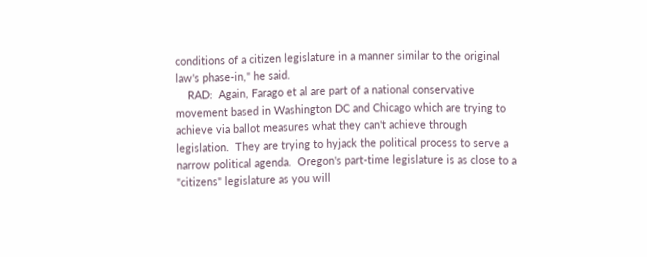conditions of a citizen legislature in a manner similar to the original law's phase-in," he said.
    RAD:  Again, Farago et al are part of a national conservative movement based in Washington DC and Chicago which are trying to achieve via ballot measures what they can't achieve through legislation.  They are trying to hyjack the political process to serve a narrow political agenda.  Oregon's part-time legislature is as close to a "citizens" legislature as you will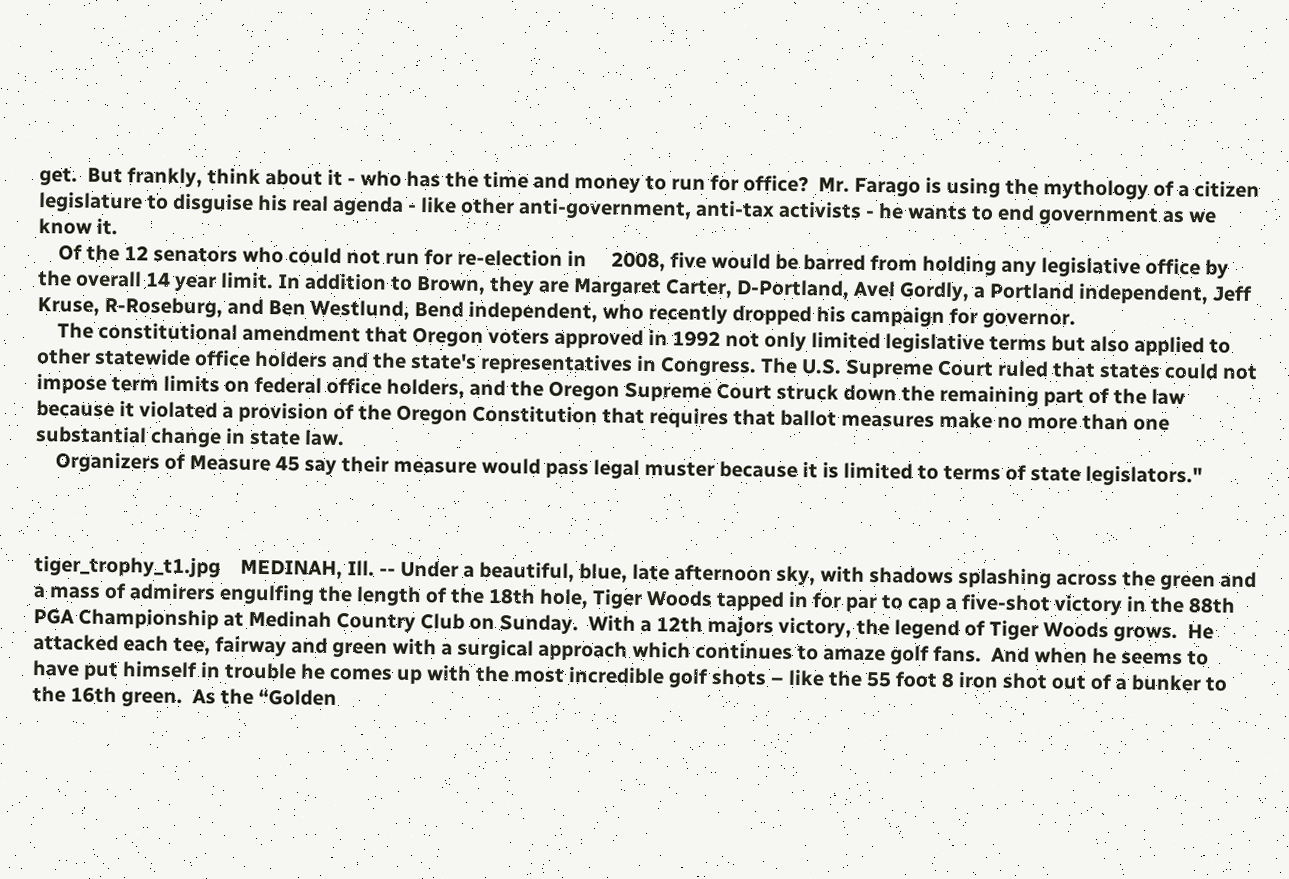get.  But frankly, think about it - who has the time and money to run for office?  Mr. Farago is using the mythology of a citizen legislature to disguise his real agenda - like other anti-government, anti-tax activists - he wants to end government as we know it.
    Of the 12 senators who could not run for re-election in     2008, five would be barred from holding any legislative office by the overall 14 year limit. In addition to Brown, they are Margaret Carter, D-Portland, Avel Gordly, a Portland independent, Jeff Kruse, R-Roseburg, and Ben Westlund, Bend independent, who recently dropped his campaign for governor.
    The constitutional amendment that Oregon voters approved in 1992 not only limited legislative terms but also applied to other statewide office holders and the state's representatives in Congress. The U.S. Supreme Court ruled that states could not impose term limits on federal office holders, and the Oregon Supreme Court struck down the remaining part of the law because it violated a provision of the Oregon Constitution that requires that ballot measures make no more than one substantial change in state law.
    Organizers of Measure 45 say their measure would pass legal muster because it is limited to terms of state legislators."



tiger_trophy_t1.jpg    MEDINAH, Ill. -- Under a beautiful, blue, late afternoon sky, with shadows splashing across the green and a mass of admirers engulfing the length of the 18th hole, Tiger Woods tapped in for par to cap a five-shot victory in the 88th PGA Championship at Medinah Country Club on Sunday.  With a 12th majors victory, the legend of Tiger Woods grows.  He attacked each tee, fairway and green with a surgical approach which continues to amaze golf fans.  And when he seems to have put himself in trouble he comes up with the most incredible golf shots – like the 55 foot 8 iron shot out of a bunker to the 16th green.  As the “Golden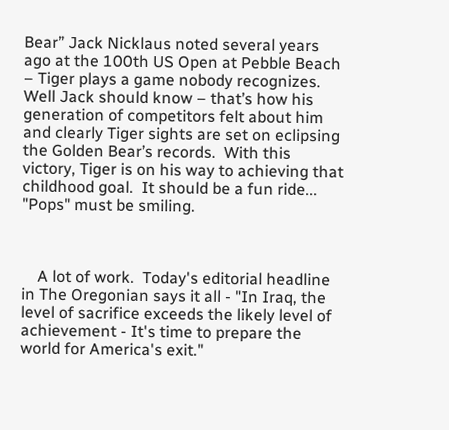Bear” Jack Nicklaus noted several years ago at the 100th US Open at Pebble Beach – Tiger plays a game nobody recognizes.  Well Jack should know – that’s how his generation of competitors felt about him and clearly Tiger sights are set on eclipsing the Golden Bear’s records.  With this victory, Tiger is on his way to achieving that childhood goal.  It should be a fun ride...  "Pops" must be smiling.



    A lot of work.  Today's editorial headline in The Oregonian says it all - "In Iraq, the level of sacrifice exceeds the likely level of achievement - It's time to prepare the world for America's exit."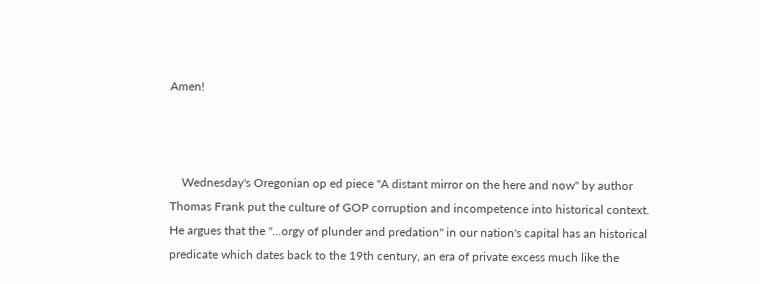Amen!



    Wednesday's Oregonian op ed piece "A distant mirror on the here and now" by author Thomas Frank put the culture of GOP corruption and incompetence into historical context.  He argues that the "...orgy of plunder and predation" in our nation's capital has an historical predicate which dates back to the 19th century, an era of private excess much like the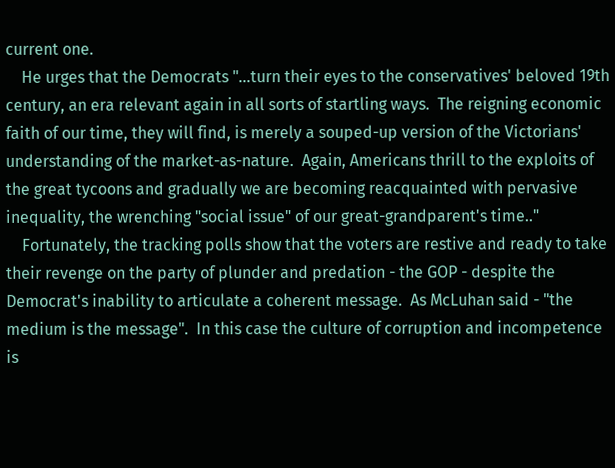current one.
    He urges that the Democrats "...turn their eyes to the conservatives' beloved 19th century, an era relevant again in all sorts of startling ways.  The reigning economic faith of our time, they will find, is merely a souped-up version of the Victorians' understanding of the market-as-nature.  Again, Americans thrill to the exploits of the great tycoons and gradually we are becoming reacquainted with pervasive inequality, the wrenching "social issue" of our great-grandparent's time.."
    Fortunately, the tracking polls show that the voters are restive and ready to take their revenge on the party of plunder and predation - the GOP - despite the Democrat's inability to articulate a coherent message.  As McLuhan said - "the medium is the message".  In this case the culture of corruption and incompetence is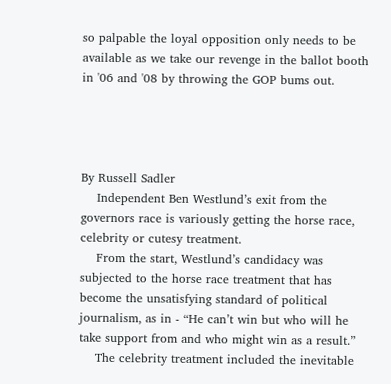so palpable the loyal opposition only needs to be available as we take our revenge in the ballot booth in '06 and '08 by throwing the GOP bums out.




By Russell Sadler
    Independent Ben Westlund’s exit from the governors race is variously getting the horse race, celebrity or cutesy treatment.
    From the start, Westlund’s candidacy was subjected to the horse race treatment that has become the unsatisfying standard of political journalism, as in - “He can’t win but who will he take support from and who might win as a result.”
    The celebrity treatment included the inevitable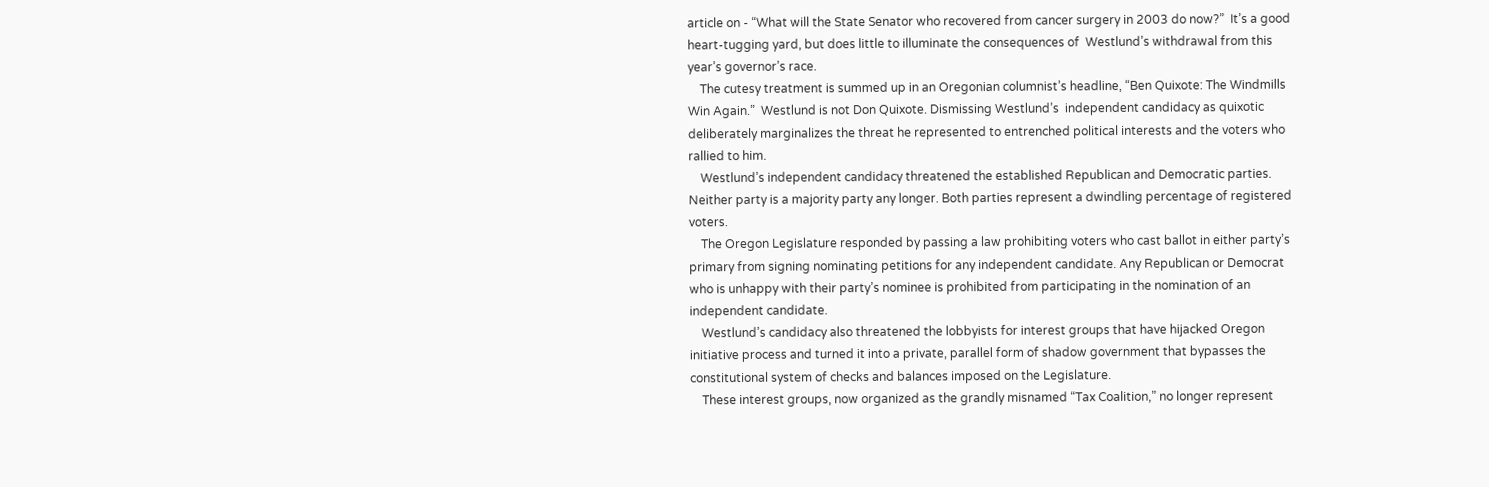article on - “What will the State Senator who recovered from cancer surgery in 2003 do now?”  It’s a good heart-tugging yard, but does little to illuminate the consequences of  Westlund’s withdrawal from this year’s governor’s race.
    The cutesy treatment is summed up in an Oregonian columnist’s headline, “Ben Quixote: The Windmills Win Again.”  Westlund is not Don Quixote. Dismissing Westlund’s  independent candidacy as quixotic deliberately marginalizes the threat he represented to entrenched political interests and the voters who rallied to him.
    Westlund’s independent candidacy threatened the established Republican and Democratic parties. Neither party is a majority party any longer. Both parties represent a dwindling percentage of registered voters.
    The Oregon Legislature responded by passing a law prohibiting voters who cast ballot in either party’s primary from signing nominating petitions for any independent candidate. Any Republican or Democrat who is unhappy with their party’s nominee is prohibited from participating in the nomination of an independent candidate.
    Westlund’s candidacy also threatened the lobbyists for interest groups that have hijacked Oregon initiative process and turned it into a private, parallel form of shadow government that bypasses the constitutional system of checks and balances imposed on the Legislature.
    These interest groups, now organized as the grandly misnamed “Tax Coalition,” no longer represent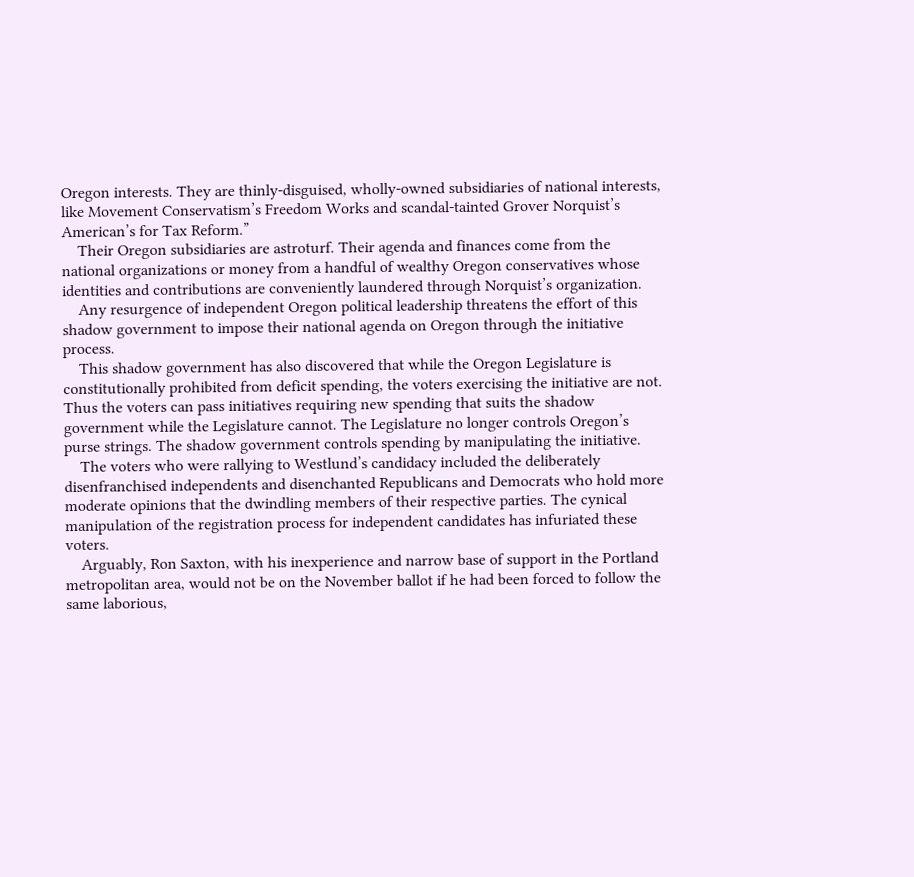Oregon interests. They are thinly-disguised, wholly-owned subsidiaries of national interests, like Movement Conservatism’s Freedom Works and scandal-tainted Grover Norquist’s American’s for Tax Reform.”
    Their Oregon subsidiaries are astroturf. Their agenda and finances come from the national organizations or money from a handful of wealthy Oregon conservatives whose identities and contributions are conveniently laundered through Norquist’s organization.
    Any resurgence of independent Oregon political leadership threatens the effort of this shadow government to impose their national agenda on Oregon through the initiative process.
    This shadow government has also discovered that while the Oregon Legislature is constitutionally prohibited from deficit spending, the voters exercising the initiative are not. Thus the voters can pass initiatives requiring new spending that suits the shadow government while the Legislature cannot. The Legislature no longer controls Oregon’s purse strings. The shadow government controls spending by manipulating the initiative.
    The voters who were rallying to Westlund’s candidacy included the deliberately disenfranchised independents and disenchanted Republicans and Democrats who hold more moderate opinions that the dwindling members of their respective parties. The cynical manipulation of the registration process for independent candidates has infuriated these voters.
    Arguably, Ron Saxton, with his inexperience and narrow base of support in the Portland metropolitan area, would not be on the November ballot if he had been forced to follow the same laborious,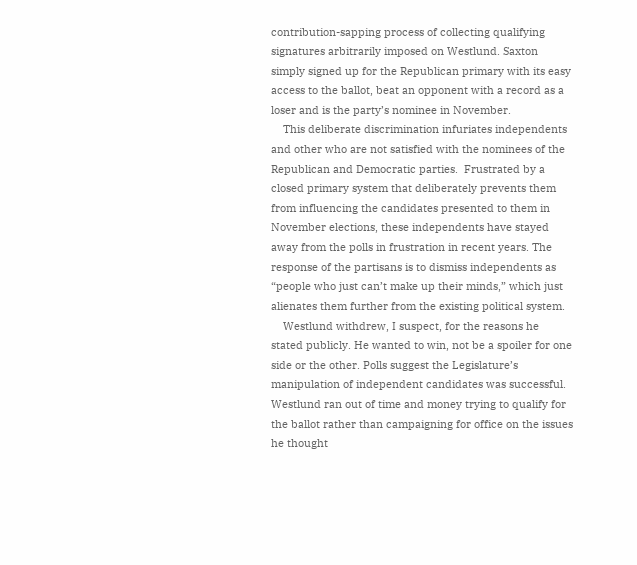contribution-sapping process of collecting qualifying signatures arbitrarily imposed on Westlund. Saxton simply signed up for the Republican primary with its easy access to the ballot, beat an opponent with a record as a loser and is the party’s nominee in November.
    This deliberate discrimination infuriates independents and other who are not satisfied with the nominees of the Republican and Democratic parties.  Frustrated by a closed primary system that deliberately prevents them from influencing the candidates presented to them in November elections, these independents have stayed away from the polls in frustration in recent years. The response of the partisans is to dismiss independents as “people who just can’t make up their minds,” which just alienates them further from the existing political system.
    Westlund withdrew, I suspect, for the reasons he stated publicly. He wanted to win, not be a spoiler for one side or the other. Polls suggest the Legislature’s manipulation of independent candidates was successful. Westlund ran out of time and money trying to qualify for the ballot rather than campaigning for office on the issues he thought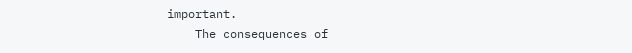important.
    The consequences of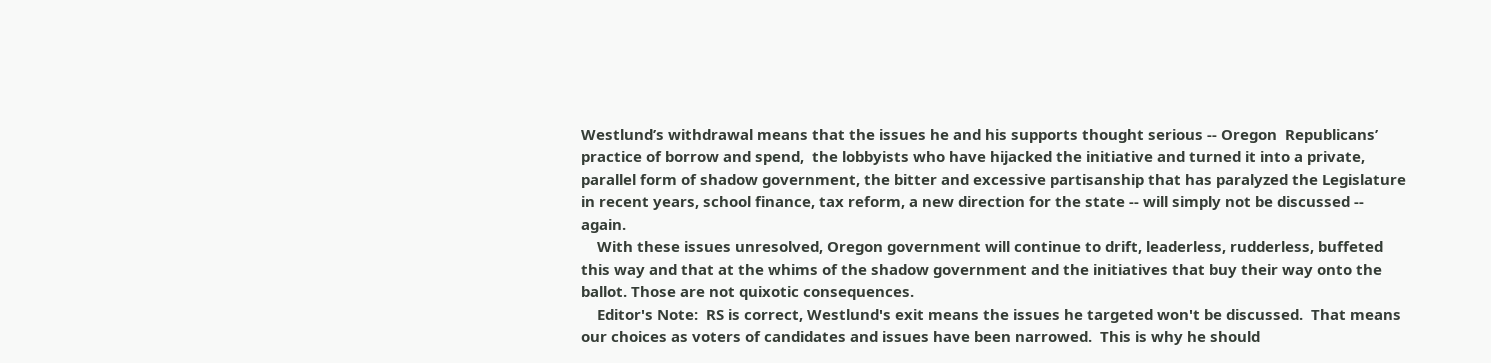Westlund’s withdrawal means that the issues he and his supports thought serious -- Oregon  Republicans’ practice of borrow and spend,  the lobbyists who have hijacked the initiative and turned it into a private, parallel form of shadow government, the bitter and excessive partisanship that has paralyzed the Legislature in recent years, school finance, tax reform, a new direction for the state -- will simply not be discussed -- again.
    With these issues unresolved, Oregon government will continue to drift, leaderless, rudderless, buffeted this way and that at the whims of the shadow government and the initiatives that buy their way onto the ballot. Those are not quixotic consequences.
    Editor's Note:  RS is correct, Westlund's exit means the issues he targeted won't be discussed.  That means our choices as voters of candidates and issues have been narrowed.  This is why he should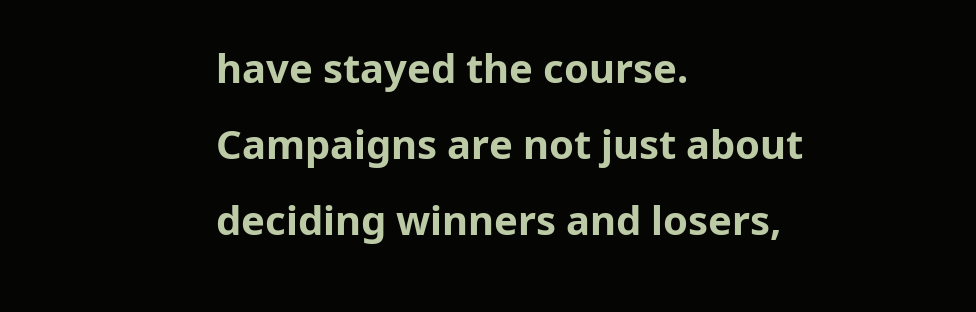have stayed the course.  Campaigns are not just about deciding winners and losers,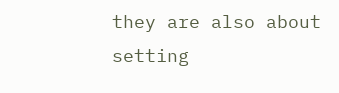they are also about setting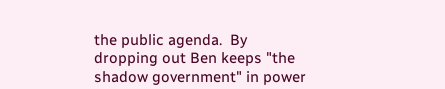the public agenda.  By dropping out Ben keeps "the shadow government" in power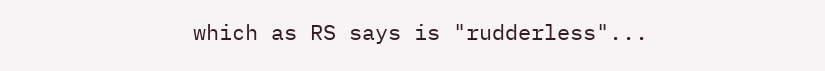which as RS says is "rudderless"...